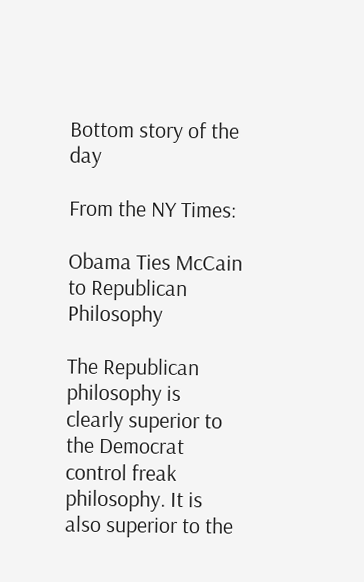Bottom story of the day

From the NY Times:

Obama Ties McCain to Republican Philosophy

The Republican philosophy is clearly superior to the Democrat control freak philosophy. It is also superior to the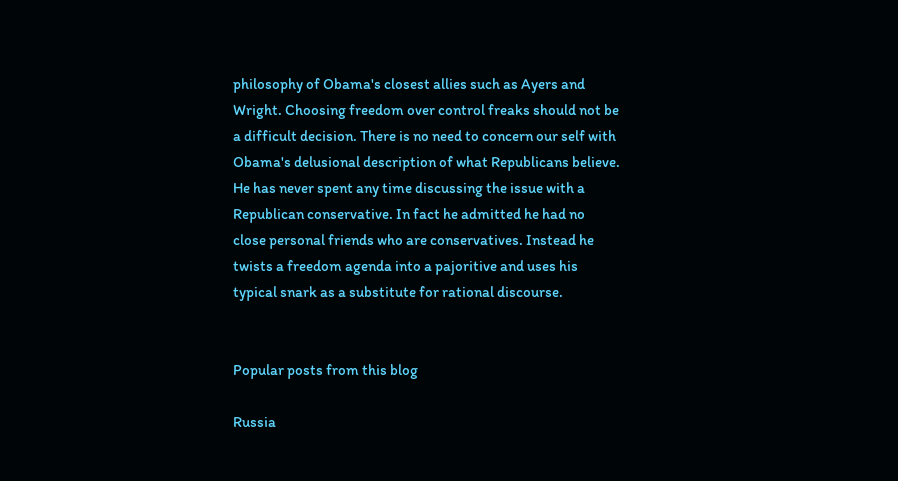philosophy of Obama's closest allies such as Ayers and Wright. Choosing freedom over control freaks should not be a difficult decision. There is no need to concern our self with Obama's delusional description of what Republicans believe. He has never spent any time discussing the issue with a Republican conservative. In fact he admitted he had no close personal friends who are conservatives. Instead he twists a freedom agenda into a pajoritive and uses his typical snark as a substitute for rational discourse.


Popular posts from this blog

Russia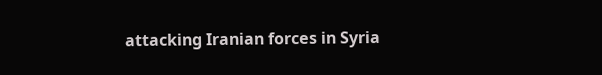attacking Iranian forces in Syria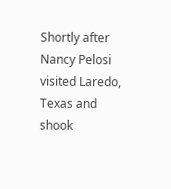Shortly after Nancy Pelosi visited Laredo, Texas and shook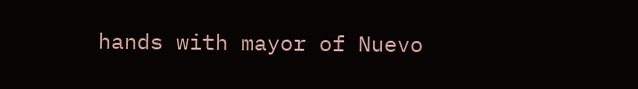hands with mayor of Nuevo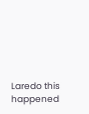Laredo this happened